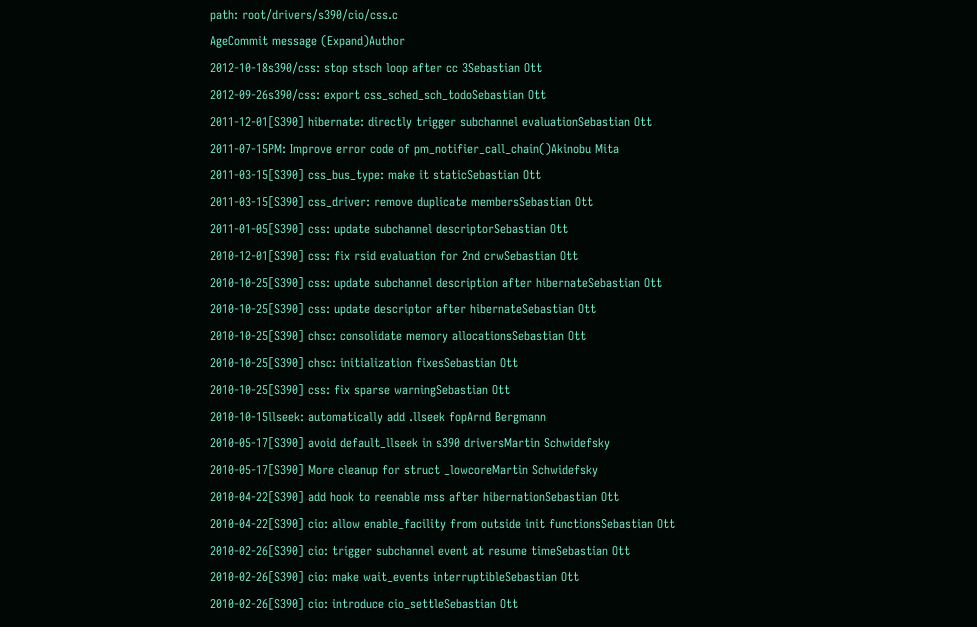path: root/drivers/s390/cio/css.c
AgeCommit message (Expand)Author
2012-10-18s390/css: stop stsch loop after cc 3Sebastian Ott
2012-09-26s390/css: export css_sched_sch_todoSebastian Ott
2011-12-01[S390] hibernate: directly trigger subchannel evaluationSebastian Ott
2011-07-15PM: Improve error code of pm_notifier_call_chain()Akinobu Mita
2011-03-15[S390] css_bus_type: make it staticSebastian Ott
2011-03-15[S390] css_driver: remove duplicate membersSebastian Ott
2011-01-05[S390] css: update subchannel descriptorSebastian Ott
2010-12-01[S390] css: fix rsid evaluation for 2nd crwSebastian Ott
2010-10-25[S390] css: update subchannel description after hibernateSebastian Ott
2010-10-25[S390] css: update descriptor after hibernateSebastian Ott
2010-10-25[S390] chsc: consolidate memory allocationsSebastian Ott
2010-10-25[S390] chsc: initialization fixesSebastian Ott
2010-10-25[S390] css: fix sparse warningSebastian Ott
2010-10-15llseek: automatically add .llseek fopArnd Bergmann
2010-05-17[S390] avoid default_llseek in s390 driversMartin Schwidefsky
2010-05-17[S390] More cleanup for struct _lowcoreMartin Schwidefsky
2010-04-22[S390] add hook to reenable mss after hibernationSebastian Ott
2010-04-22[S390] cio: allow enable_facility from outside init functionsSebastian Ott
2010-02-26[S390] cio: trigger subchannel event at resume timeSebastian Ott
2010-02-26[S390] cio: make wait_events interruptibleSebastian Ott
2010-02-26[S390] cio: introduce cio_settleSebastian Ott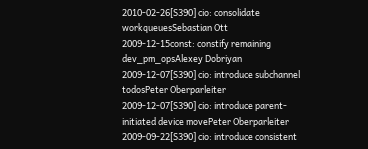2010-02-26[S390] cio: consolidate workqueuesSebastian Ott
2009-12-15const: constify remaining dev_pm_opsAlexey Dobriyan
2009-12-07[S390] cio: introduce subchannel todosPeter Oberparleiter
2009-12-07[S390] cio: introduce parent-initiated device movePeter Oberparleiter
2009-09-22[S390] cio: introduce consistent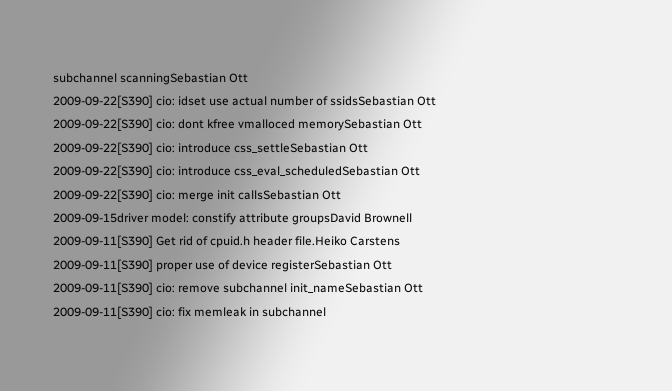subchannel scanningSebastian Ott
2009-09-22[S390] cio: idset use actual number of ssidsSebastian Ott
2009-09-22[S390] cio: dont kfree vmalloced memorySebastian Ott
2009-09-22[S390] cio: introduce css_settleSebastian Ott
2009-09-22[S390] cio: introduce css_eval_scheduledSebastian Ott
2009-09-22[S390] cio: merge init callsSebastian Ott
2009-09-15driver model: constify attribute groupsDavid Brownell
2009-09-11[S390] Get rid of cpuid.h header file.Heiko Carstens
2009-09-11[S390] proper use of device registerSebastian Ott
2009-09-11[S390] cio: remove subchannel init_nameSebastian Ott
2009-09-11[S390] cio: fix memleak in subchannel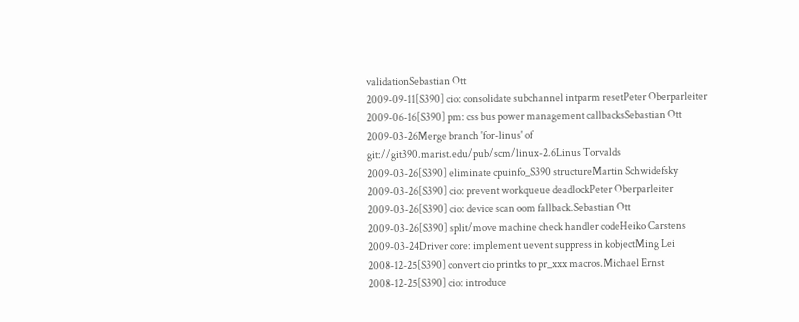validationSebastian Ott
2009-09-11[S390] cio: consolidate subchannel intparm resetPeter Oberparleiter
2009-06-16[S390] pm: css bus power management callbacksSebastian Ott
2009-03-26Merge branch 'for-linus' of git://git390.marist.edu/pub/scm/linux-2.6Linus Torvalds
2009-03-26[S390] eliminate cpuinfo_S390 structureMartin Schwidefsky
2009-03-26[S390] cio: prevent workqueue deadlockPeter Oberparleiter
2009-03-26[S390] cio: device scan oom fallback.Sebastian Ott
2009-03-26[S390] split/move machine check handler codeHeiko Carstens
2009-03-24Driver core: implement uevent suppress in kobjectMing Lei
2008-12-25[S390] convert cio printks to pr_xxx macros.Michael Ernst
2008-12-25[S390] cio: introduce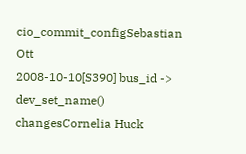cio_commit_configSebastian Ott
2008-10-10[S390] bus_id -> dev_set_name() changesCornelia Huck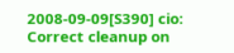2008-09-09[S390] cio: Correct cleanup on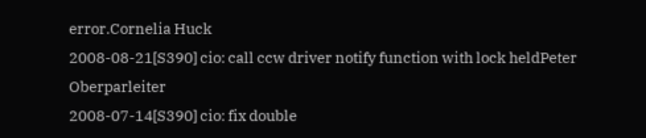error.Cornelia Huck
2008-08-21[S390] cio: call ccw driver notify function with lock heldPeter Oberparleiter
2008-07-14[S390] cio: fix double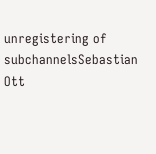unregistering of subchannelsSebastian Ott